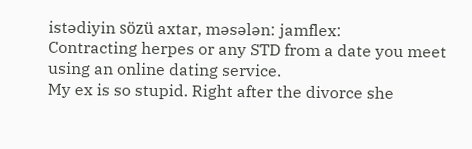istədiyin sözü axtar, məsələn: jamflex:
Contracting herpes or any STD from a date you meet using an online dating service.
My ex is so stupid. Right after the divorce she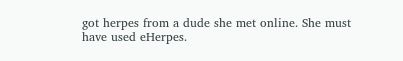got herpes from a dude she met online. She must have used eHerpes.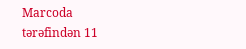Marcoda tərəfindən 11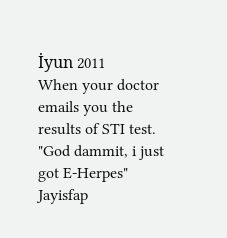İyun 2011
When your doctor emails you the results of STI test.
"God dammit, i just got E-Herpes"
Jayisfap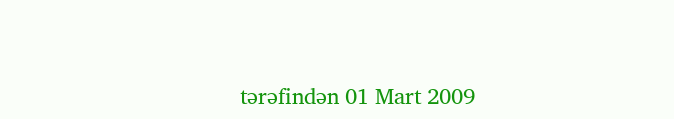tərəfindən 01 Mart 2009